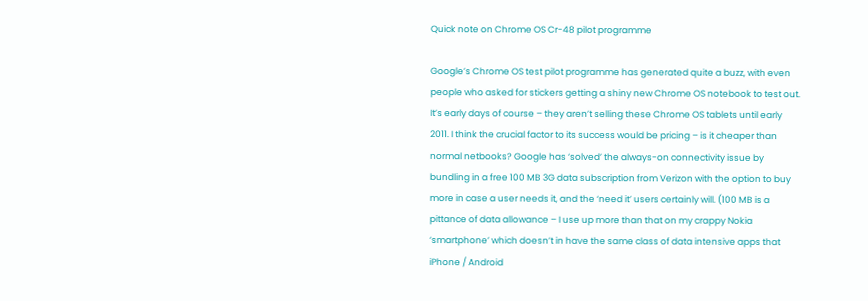Quick note on Chrome OS Cr-48 pilot programme

Google’s Chrome OS test pilot programme has generated quite a buzz, with even people who asked for stickers getting a shiny new Chrome OS notebook to test out. It’s early days of course – they aren’t selling these Chrome OS tablets until early 2011. I think the crucial factor to its success would be pricing – is it cheaper than normal netbooks? Google has ‘solved’ the always-on connectivity issue by bundling in a free 100 MB 3G data subscription from Verizon with the option to buy more in case a user needs it, and the ‘need it’ users certainly will. (100 MB is a pittance of data allowance – I use up more than that on my crappy Nokia ‘smartphone’ which doesn’t in have the same class of data intensive apps that iPhone / Android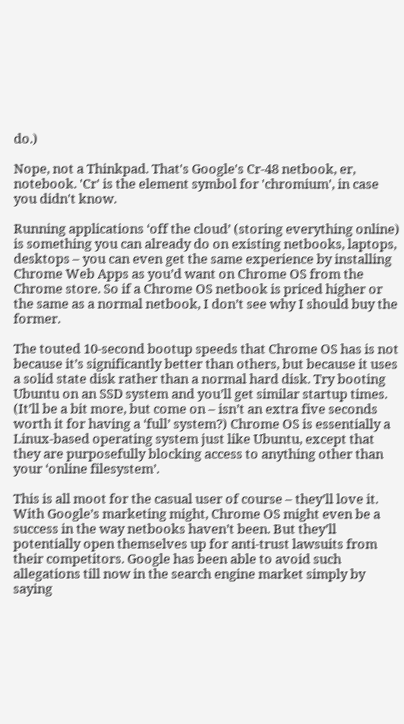do.)

Nope, not a Thinkpad. That's Google's Cr-48 netbook, er, notebook. 'Cr' is the element symbol for 'chromium', in case you didn't know.

Running applications ‘off the cloud’ (storing everything online) is something you can already do on existing netbooks, laptops, desktops – you can even get the same experience by installing Chrome Web Apps as you’d want on Chrome OS from the Chrome store. So if a Chrome OS netbook is priced higher or the same as a normal netbook, I don’t see why I should buy the former.

The touted 10-second bootup speeds that Chrome OS has is not because it’s significantly better than others, but because it uses a solid state disk rather than a normal hard disk. Try booting Ubuntu on an SSD system and you’ll get similar startup times. (It’ll be a bit more, but come on – isn’t an extra five seconds worth it for having a ‘full’ system?) Chrome OS is essentially a Linux-based operating system just like Ubuntu, except that they are purposefully blocking access to anything other than your ‘online filesystem’.

This is all moot for the casual user of course – they’ll love it. With Google’s marketing might, Chrome OS might even be a success in the way netbooks haven’t been. But they’ll potentially open themselves up for anti-trust lawsuits from their competitors. Google has been able to avoid such allegations till now in the search engine market simply by saying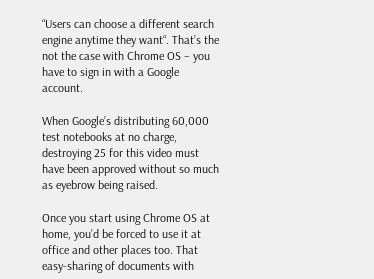“Users can choose a different search engine anytime they want“. That’s the not the case with Chrome OS – you have to sign in with a Google account.

When Google’s distributing 60,000 test notebooks at no charge, destroying 25 for this video must have been approved without so much as eyebrow being raised.

Once you start using Chrome OS at home, you’d be forced to use it at office and other places too. That easy-sharing of documents with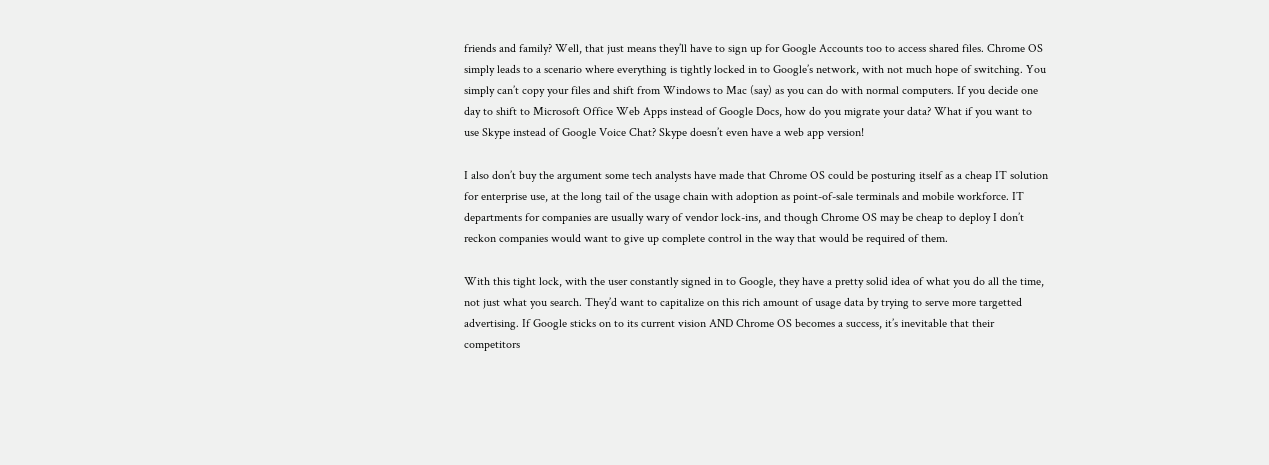friends and family? Well, that just means they’ll have to sign up for Google Accounts too to access shared files. Chrome OS simply leads to a scenario where everything is tightly locked in to Google’s network, with not much hope of switching. You simply can’t copy your files and shift from Windows to Mac (say) as you can do with normal computers. If you decide one day to shift to Microsoft Office Web Apps instead of Google Docs, how do you migrate your data? What if you want to use Skype instead of Google Voice Chat? Skype doesn’t even have a web app version!

I also don’t buy the argument some tech analysts have made that Chrome OS could be posturing itself as a cheap IT solution for enterprise use, at the long tail of the usage chain with adoption as point-of-sale terminals and mobile workforce. IT departments for companies are usually wary of vendor lock-ins, and though Chrome OS may be cheap to deploy I don’t reckon companies would want to give up complete control in the way that would be required of them.

With this tight lock, with the user constantly signed in to Google, they have a pretty solid idea of what you do all the time, not just what you search. They’d want to capitalize on this rich amount of usage data by trying to serve more targetted advertising. If Google sticks on to its current vision AND Chrome OS becomes a success, it’s inevitable that their competitors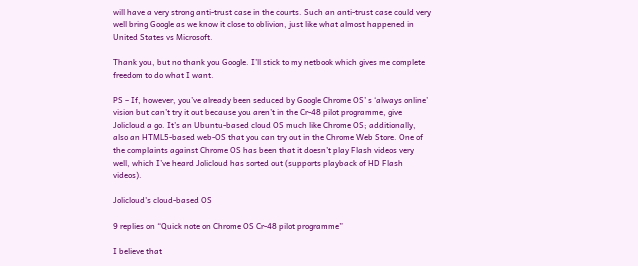will have a very strong anti-trust case in the courts. Such an anti-trust case could very well bring Google as we know it close to oblivion, just like what almost happened in United States vs Microsoft.

Thank you, but no thank you Google. I’ll stick to my netbook which gives me complete freedom to do what I want.

PS – If, however, you’ve already been seduced by Google Chrome OS’ s ‘always online’ vision but can’t try it out because you aren’t in the Cr-48 pilot programme, give Jolicloud a go. It’s an Ubuntu-based cloud OS much like Chrome OS; additionally, also an HTML5-based web-OS that you can try out in the Chrome Web Store. One of the complaints against Chrome OS has been that it doesn’t play Flash videos very well, which I’ve heard Jolicloud has sorted out (supports playback of HD Flash videos).

Jolicloud's cloud-based OS

9 replies on “Quick note on Chrome OS Cr-48 pilot programme”

I believe that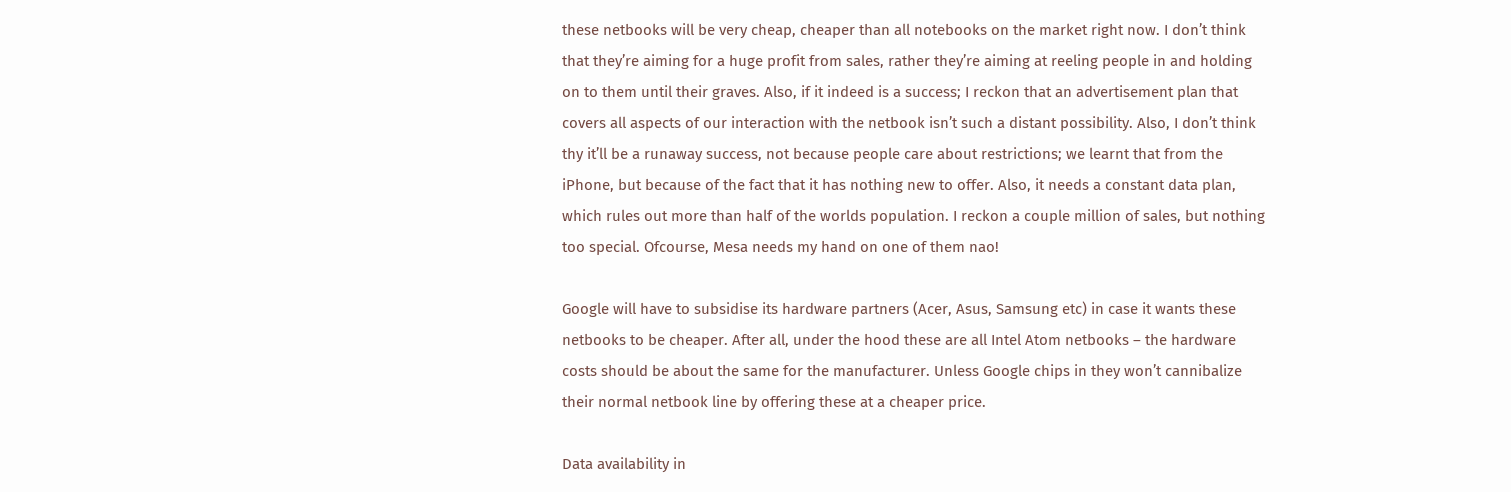these netbooks will be very cheap, cheaper than all notebooks on the market right now. I don’t think that they’re aiming for a huge profit from sales, rather they’re aiming at reeling people in and holding on to them until their graves. Also, if it indeed is a success; I reckon that an advertisement plan that covers all aspects of our interaction with the netbook isn’t such a distant possibility. Also, I don’t think thy it’ll be a runaway success, not because people care about restrictions; we learnt that from the iPhone, but because of the fact that it has nothing new to offer. Also, it needs a constant data plan, which rules out more than half of the worlds population. I reckon a couple million of sales, but nothing too special. Ofcourse, Mesa needs my hand on one of them nao!

Google will have to subsidise its hardware partners (Acer, Asus, Samsung etc) in case it wants these netbooks to be cheaper. After all, under the hood these are all Intel Atom netbooks – the hardware costs should be about the same for the manufacturer. Unless Google chips in they won’t cannibalize their normal netbook line by offering these at a cheaper price.

Data availability in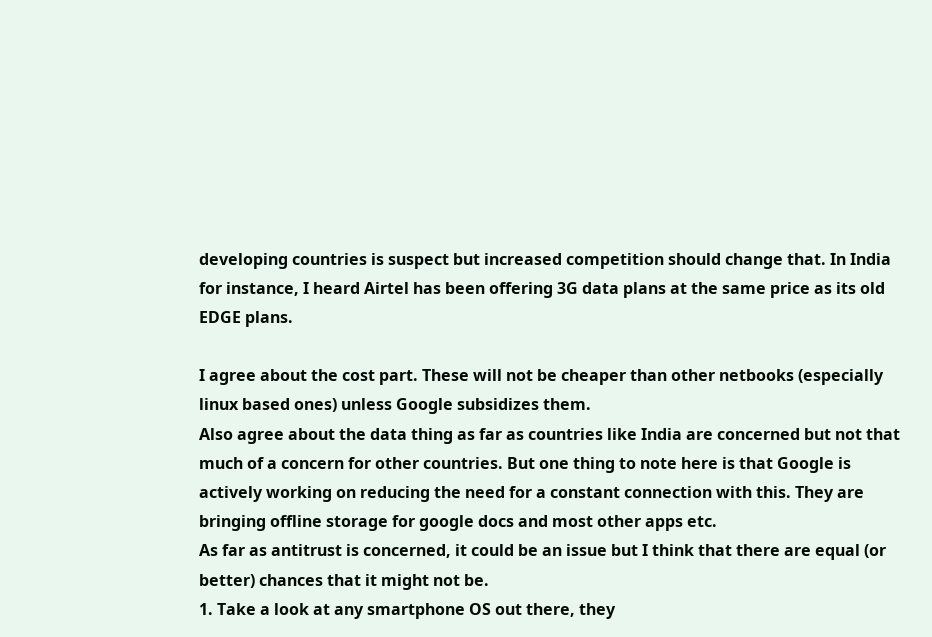developing countries is suspect but increased competition should change that. In India for instance, I heard Airtel has been offering 3G data plans at the same price as its old EDGE plans.

I agree about the cost part. These will not be cheaper than other netbooks (especially linux based ones) unless Google subsidizes them.
Also agree about the data thing as far as countries like India are concerned but not that much of a concern for other countries. But one thing to note here is that Google is actively working on reducing the need for a constant connection with this. They are bringing offline storage for google docs and most other apps etc.
As far as antitrust is concerned, it could be an issue but I think that there are equal (or better) chances that it might not be.
1. Take a look at any smartphone OS out there, they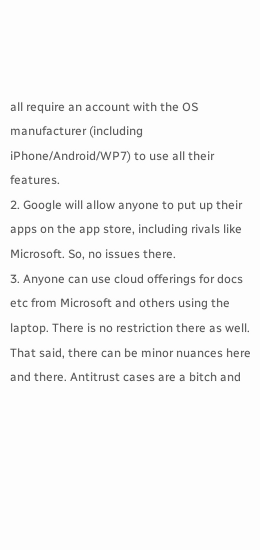all require an account with the OS manufacturer (including iPhone/Android/WP7) to use all their features.
2. Google will allow anyone to put up their apps on the app store, including rivals like Microsoft. So, no issues there.
3. Anyone can use cloud offerings for docs etc from Microsoft and others using the laptop. There is no restriction there as well.
That said, there can be minor nuances here and there. Antitrust cases are a bitch and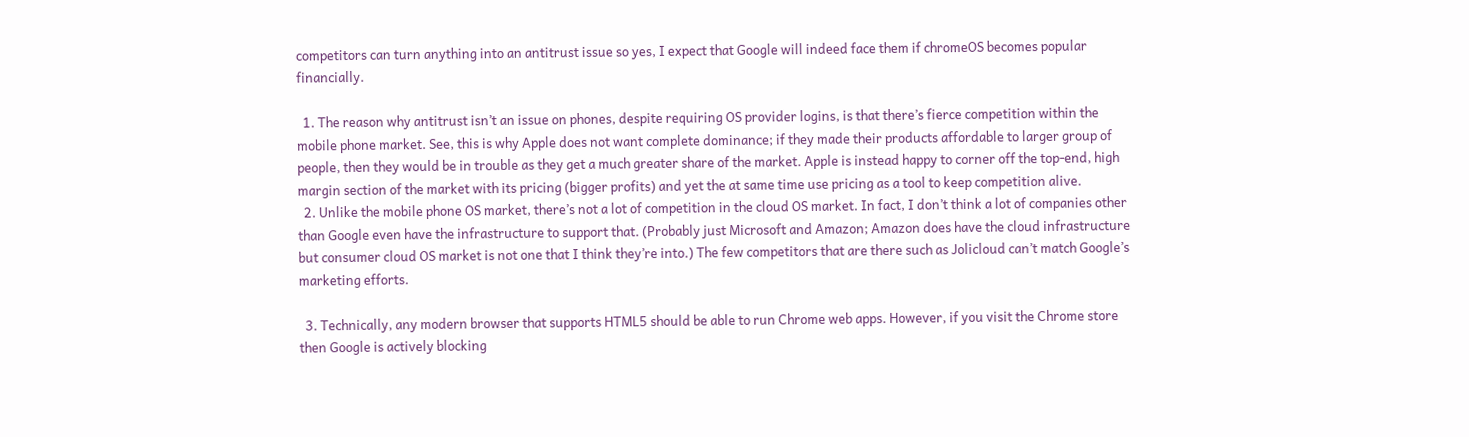competitors can turn anything into an antitrust issue so yes, I expect that Google will indeed face them if chromeOS becomes popular financially.

  1. The reason why antitrust isn’t an issue on phones, despite requiring OS provider logins, is that there’s fierce competition within the mobile phone market. See, this is why Apple does not want complete dominance; if they made their products affordable to larger group of people, then they would be in trouble as they get a much greater share of the market. Apple is instead happy to corner off the top-end, high margin section of the market with its pricing (bigger profits) and yet the at same time use pricing as a tool to keep competition alive.
  2. Unlike the mobile phone OS market, there’s not a lot of competition in the cloud OS market. In fact, I don’t think a lot of companies other than Google even have the infrastructure to support that. (Probably just Microsoft and Amazon; Amazon does have the cloud infrastructure but consumer cloud OS market is not one that I think they’re into.) The few competitors that are there such as Jolicloud can’t match Google’s marketing efforts.

  3. Technically, any modern browser that supports HTML5 should be able to run Chrome web apps. However, if you visit the Chrome store then Google is actively blocking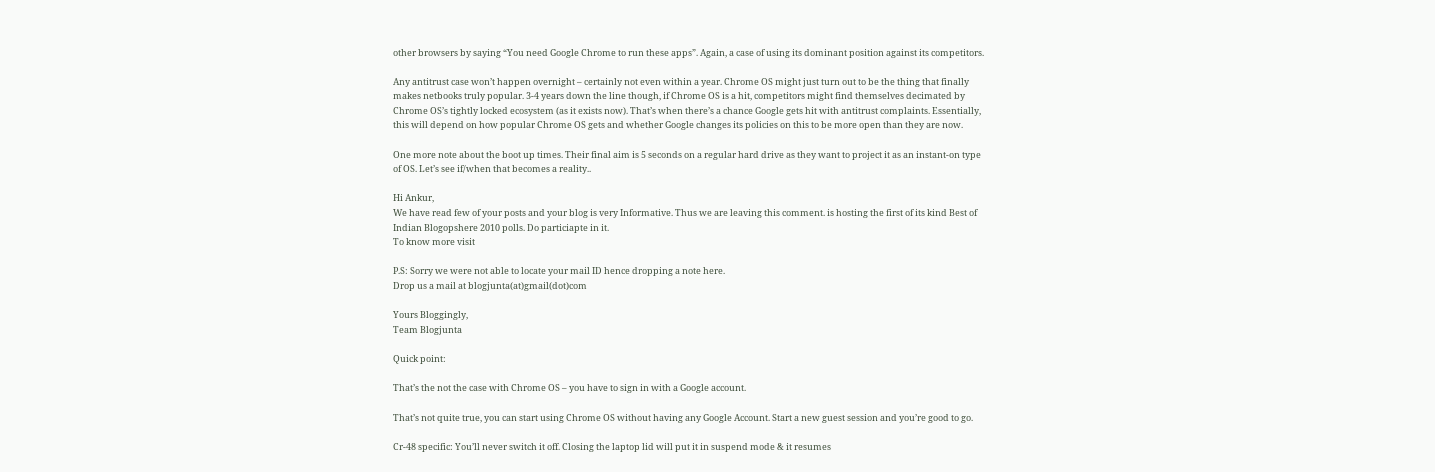other browsers by saying “You need Google Chrome to run these apps”. Again, a case of using its dominant position against its competitors.

Any antitrust case won’t happen overnight – certainly not even within a year. Chrome OS might just turn out to be the thing that finally makes netbooks truly popular. 3-4 years down the line though, if Chrome OS is a hit, competitors might find themselves decimated by Chrome OS’s tightly locked ecosystem (as it exists now). That’s when there’s a chance Google gets hit with antitrust complaints. Essentially, this will depend on how popular Chrome OS gets and whether Google changes its policies on this to be more open than they are now.

One more note about the boot up times. Their final aim is 5 seconds on a regular hard drive as they want to project it as an instant-on type of OS. Let’s see if/when that becomes a reality..

Hi Ankur,
We have read few of your posts and your blog is very Informative. Thus we are leaving this comment. is hosting the first of its kind Best of Indian Blogopshere 2010 polls. Do particiapte in it.
To know more visit

P.S: Sorry we were not able to locate your mail ID hence dropping a note here.
Drop us a mail at blogjunta(at)gmail(dot)com

Yours Bloggingly,
Team Blogjunta

Quick point:

That’s the not the case with Chrome OS – you have to sign in with a Google account.

That’s not quite true, you can start using Chrome OS without having any Google Account. Start a new guest session and you’re good to go.

Cr-48 specific: You’ll never switch it off. Closing the laptop lid will put it in suspend mode & it resumes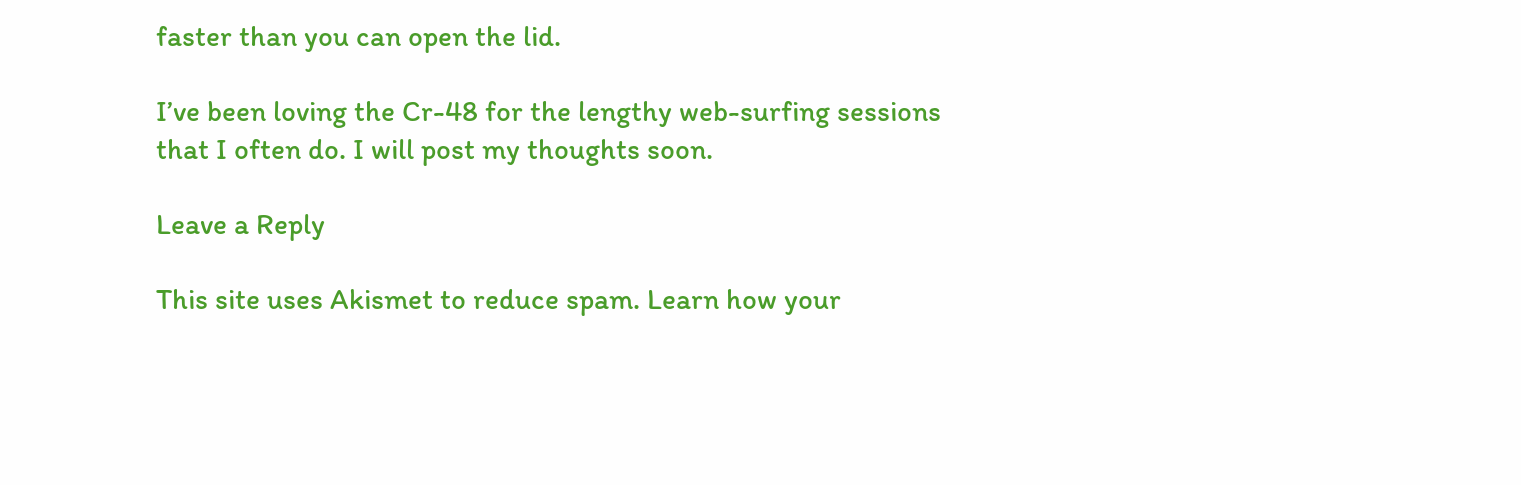faster than you can open the lid.

I’ve been loving the Cr-48 for the lengthy web-surfing sessions that I often do. I will post my thoughts soon.

Leave a Reply

This site uses Akismet to reduce spam. Learn how your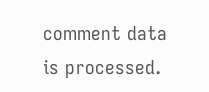comment data is processed.